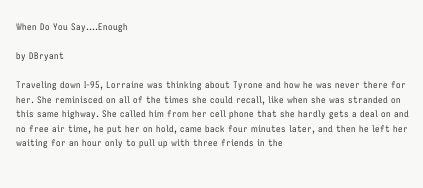When Do You Say....Enough

by DBryant

Traveling down I-95, Lorraine was thinking about Tyrone and how he was never there for her. She reminisced on all of the times she could recall, like when she was stranded on this same highway. She called him from her cell phone that she hardly gets a deal on and no free air time, he put her on hold, came back four minutes later, and then he left her waiting for an hour only to pull up with three friends in the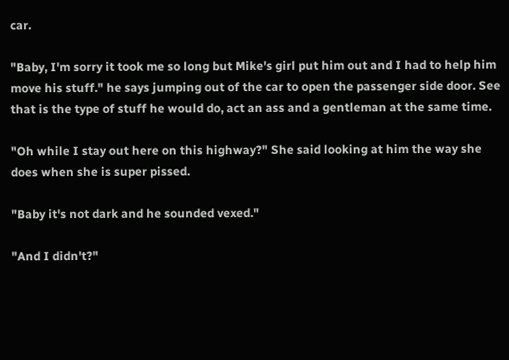car.

"Baby, I'm sorry it took me so long but Mike's girl put him out and I had to help him move his stuff." he says jumping out of the car to open the passenger side door. See that is the type of stuff he would do, act an ass and a gentleman at the same time.

"Oh while I stay out here on this highway?" She said looking at him the way she does when she is super pissed.

"Baby it's not dark and he sounded vexed."

"And I didn't?"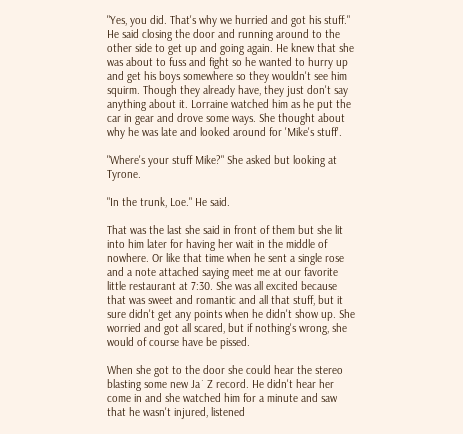"Yes, you did. That's why we hurried and got his stuff." He said closing the door and running around to the other side to get up and going again. He knew that she was about to fuss and fight so he wanted to hurry up and get his boys somewhere so they wouldn't see him squirm. Though they already have, they just don't say anything about it. Lorraine watched him as he put the car in gear and drove some ways. She thought about why he was late and looked around for 'Mike's stuff'.

"Where's your stuff Mike?" She asked but looking at Tyrone.

"In the trunk, Loe." He said.

That was the last she said in front of them but she lit into him later for having her wait in the middle of nowhere. Or like that time when he sent a single rose and a note attached saying meet me at our favorite little restaurant at 7:30. She was all excited because that was sweet and romantic and all that stuff, but it sure didn't get any points when he didn't show up. She worried and got all scared, but if nothing's wrong, she would of course have be pissed.

When she got to the door she could hear the stereo blasting some new Ja˙ Z record. He didn't hear her come in and she watched him for a minute and saw that he wasn't injured, listened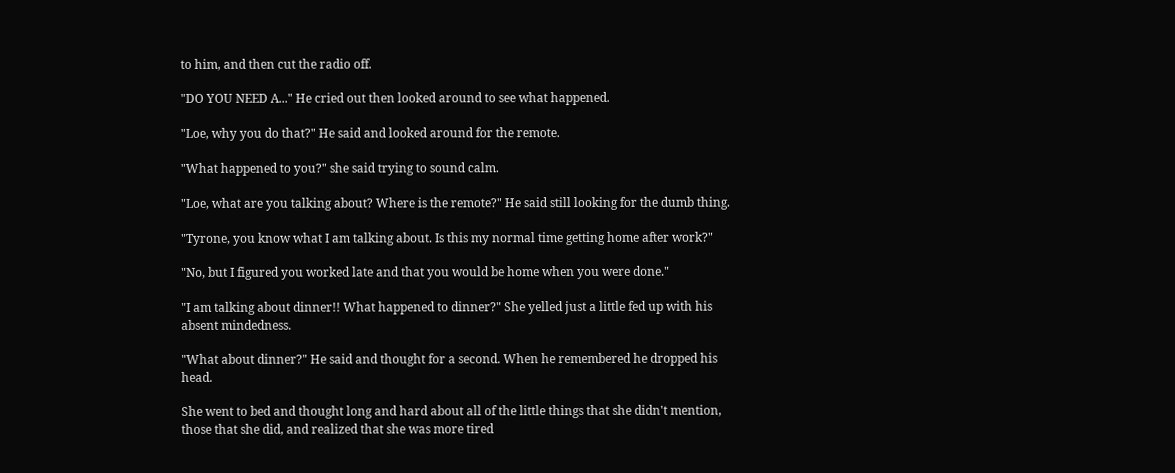to him, and then cut the radio off.

"DO YOU NEED A..." He cried out then looked around to see what happened.

"Loe, why you do that?" He said and looked around for the remote.

"What happened to you?" she said trying to sound calm.

"Loe, what are you talking about? Where is the remote?" He said still looking for the dumb thing.

"Tyrone, you know what I am talking about. Is this my normal time getting home after work?"

"No, but I figured you worked late and that you would be home when you were done."

"I am talking about dinner!! What happened to dinner?" She yelled just a little fed up with his absent mindedness.

"What about dinner?" He said and thought for a second. When he remembered he dropped his head.

She went to bed and thought long and hard about all of the little things that she didn't mention, those that she did, and realized that she was more tired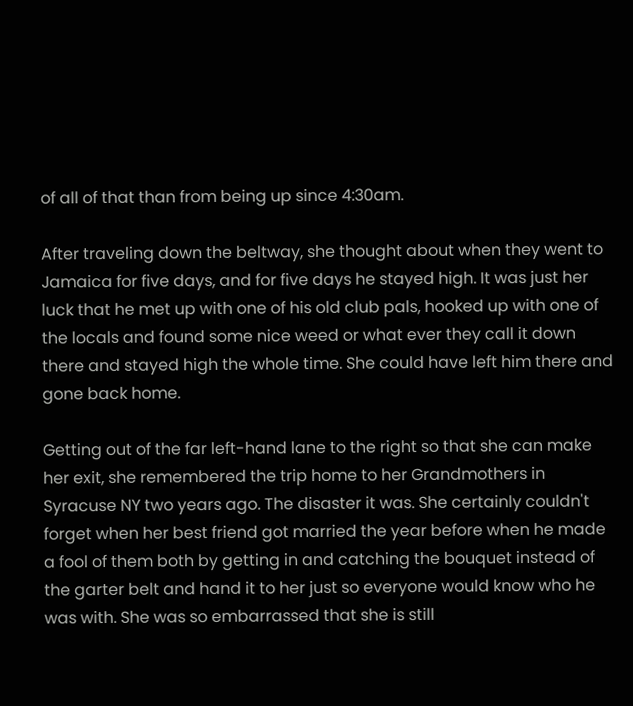of all of that than from being up since 4:30am.

After traveling down the beltway, she thought about when they went to Jamaica for five days, and for five days he stayed high. It was just her luck that he met up with one of his old club pals, hooked up with one of the locals and found some nice weed or what ever they call it down there and stayed high the whole time. She could have left him there and gone back home.

Getting out of the far left-hand lane to the right so that she can make her exit, she remembered the trip home to her Grandmothers in Syracuse NY two years ago. The disaster it was. She certainly couldn't forget when her best friend got married the year before when he made a fool of them both by getting in and catching the bouquet instead of the garter belt and hand it to her just so everyone would know who he was with. She was so embarrassed that she is still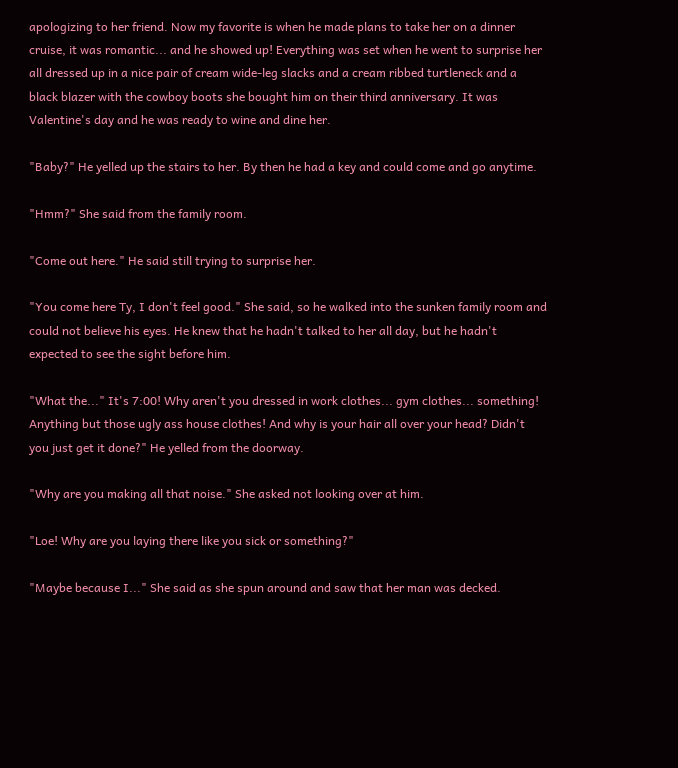apologizing to her friend. Now my favorite is when he made plans to take her on a dinner cruise, it was romantic... and he showed up! Everything was set when he went to surprise her all dressed up in a nice pair of cream wide-leg slacks and a cream ribbed turtleneck and a black blazer with the cowboy boots she bought him on their third anniversary. It was Valentine's day and he was ready to wine and dine her.

"Baby?" He yelled up the stairs to her. By then he had a key and could come and go anytime.

"Hmm?" She said from the family room.

"Come out here." He said still trying to surprise her.

"You come here Ty, I don't feel good." She said, so he walked into the sunken family room and could not believe his eyes. He knew that he hadn't talked to her all day, but he hadn't expected to see the sight before him.

"What the..." It's 7:00! Why aren't you dressed in work clothes... gym clothes... something! Anything but those ugly ass house clothes! And why is your hair all over your head? Didn't you just get it done?" He yelled from the doorway.

"Why are you making all that noise." She asked not looking over at him.

"Loe! Why are you laying there like you sick or something?"

"Maybe because I..." She said as she spun around and saw that her man was decked.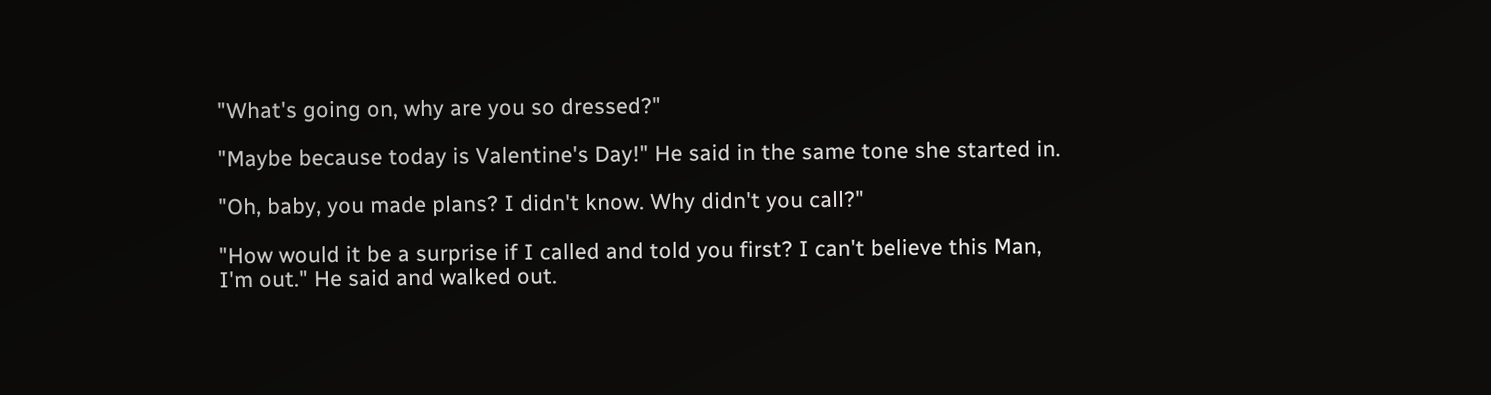"What's going on, why are you so dressed?"

"Maybe because today is Valentine's Day!" He said in the same tone she started in.

"Oh, baby, you made plans? I didn't know. Why didn't you call?"

"How would it be a surprise if I called and told you first? I can't believe this Man, I'm out." He said and walked out.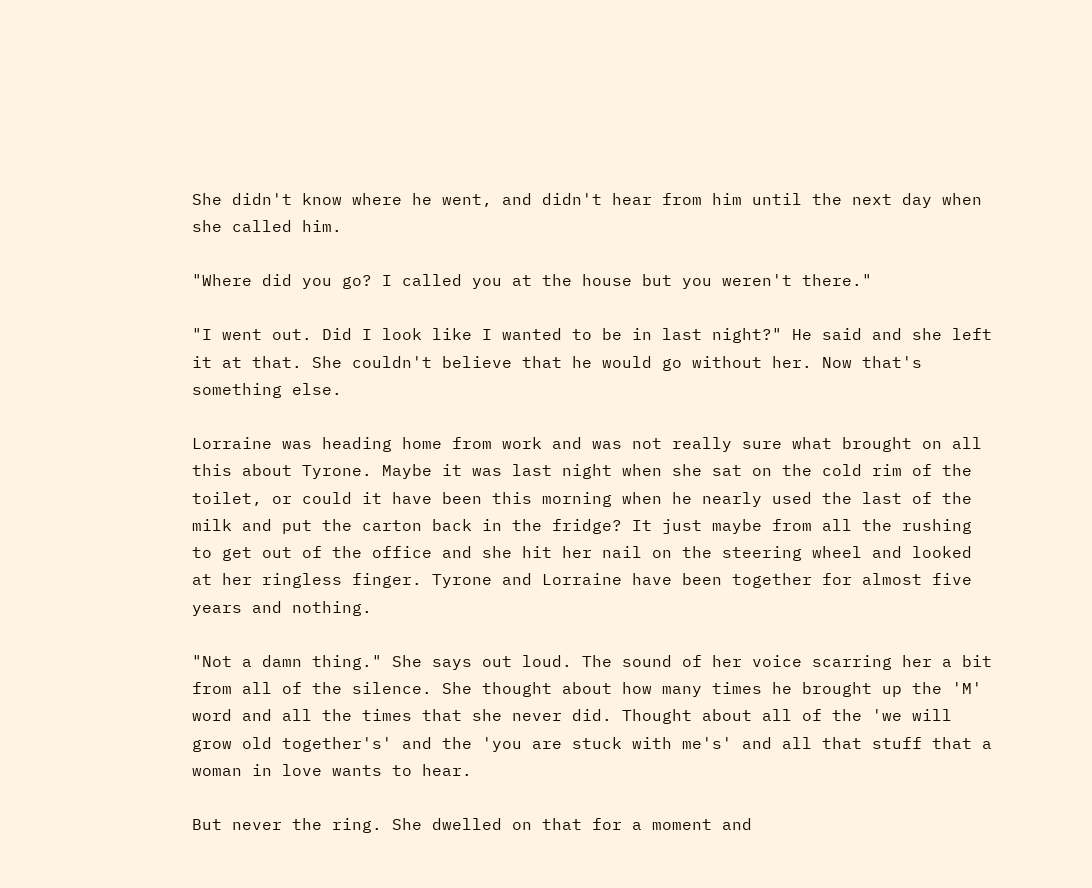She didn't know where he went, and didn't hear from him until the next day when she called him.

"Where did you go? I called you at the house but you weren't there."

"I went out. Did I look like I wanted to be in last night?" He said and she left it at that. She couldn't believe that he would go without her. Now that's something else.

Lorraine was heading home from work and was not really sure what brought on all this about Tyrone. Maybe it was last night when she sat on the cold rim of the toilet, or could it have been this morning when he nearly used the last of the milk and put the carton back in the fridge? It just maybe from all the rushing to get out of the office and she hit her nail on the steering wheel and looked at her ringless finger. Tyrone and Lorraine have been together for almost five years and nothing.

"Not a damn thing." She says out loud. The sound of her voice scarring her a bit from all of the silence. She thought about how many times he brought up the 'M' word and all the times that she never did. Thought about all of the 'we will grow old together's' and the 'you are stuck with me's' and all that stuff that a woman in love wants to hear.

But never the ring. She dwelled on that for a moment and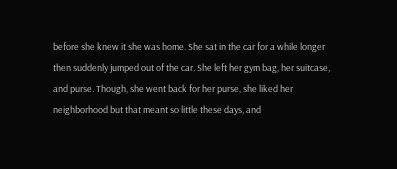before she knew it she was home. She sat in the car for a while longer then suddenly jumped out of the car. She left her gym bag, her suitcase, and purse. Though, she went back for her purse, she liked her neighborhood but that meant so little these days, and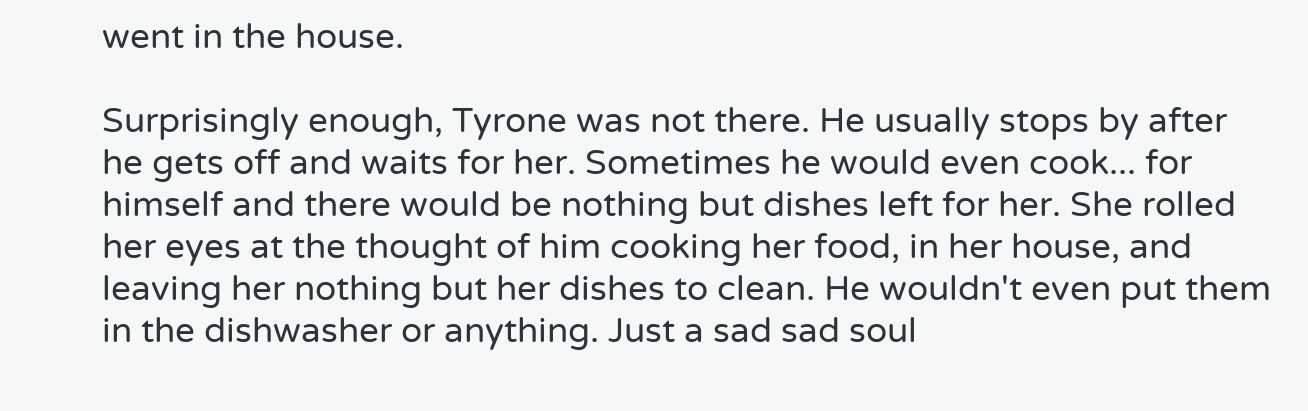went in the house.

Surprisingly enough, Tyrone was not there. He usually stops by after he gets off and waits for her. Sometimes he would even cook... for himself and there would be nothing but dishes left for her. She rolled her eyes at the thought of him cooking her food, in her house, and leaving her nothing but her dishes to clean. He wouldn't even put them in the dishwasher or anything. Just a sad sad soul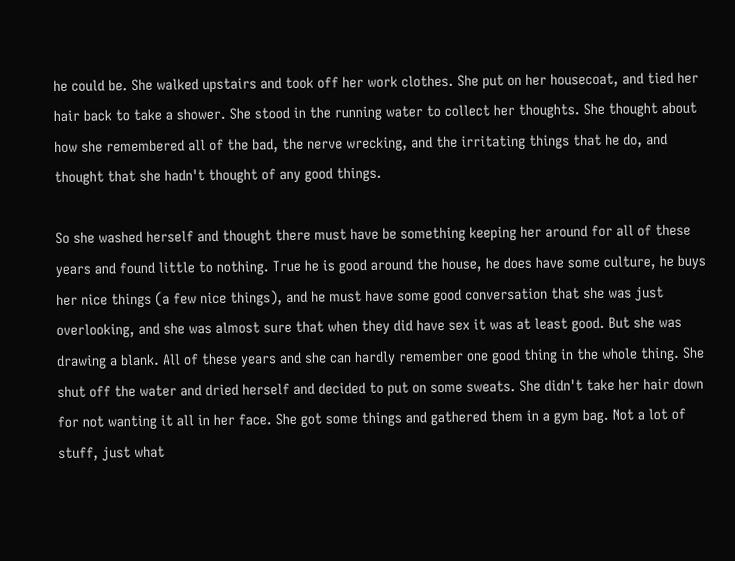he could be. She walked upstairs and took off her work clothes. She put on her housecoat, and tied her hair back to take a shower. She stood in the running water to collect her thoughts. She thought about how she remembered all of the bad, the nerve wrecking, and the irritating things that he do, and thought that she hadn't thought of any good things.

So she washed herself and thought there must have be something keeping her around for all of these years and found little to nothing. True he is good around the house, he does have some culture, he buys her nice things (a few nice things), and he must have some good conversation that she was just overlooking, and she was almost sure that when they did have sex it was at least good. But she was drawing a blank. All of these years and she can hardly remember one good thing in the whole thing. She shut off the water and dried herself and decided to put on some sweats. She didn't take her hair down for not wanting it all in her face. She got some things and gathered them in a gym bag. Not a lot of stuff, just what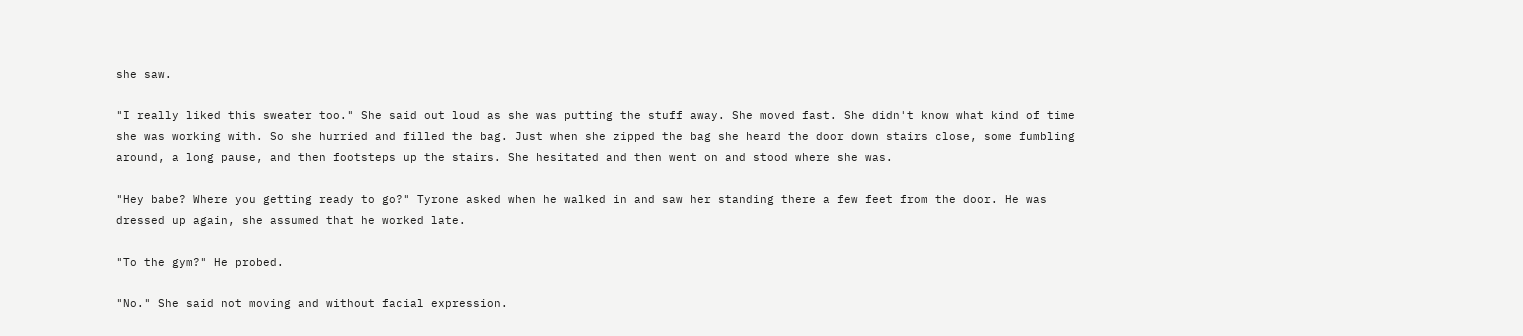she saw.

"I really liked this sweater too." She said out loud as she was putting the stuff away. She moved fast. She didn't know what kind of time she was working with. So she hurried and filled the bag. Just when she zipped the bag she heard the door down stairs close, some fumbling around, a long pause, and then footsteps up the stairs. She hesitated and then went on and stood where she was.

"Hey babe? Where you getting ready to go?" Tyrone asked when he walked in and saw her standing there a few feet from the door. He was dressed up again, she assumed that he worked late.

"To the gym?" He probed.

"No." She said not moving and without facial expression.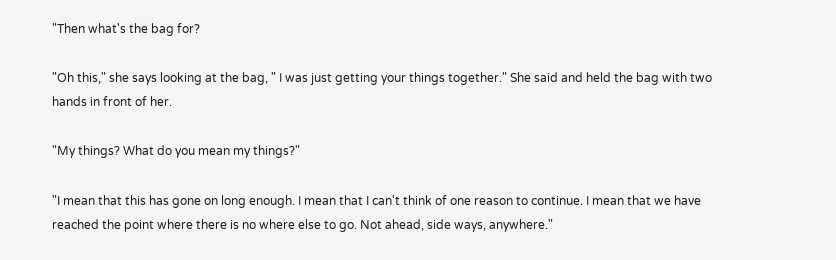"Then what's the bag for?

"Oh this," she says looking at the bag, " I was just getting your things together." She said and held the bag with two hands in front of her.

"My things? What do you mean my things?"

"I mean that this has gone on long enough. I mean that I can't think of one reason to continue. I mean that we have reached the point where there is no where else to go. Not ahead, side ways, anywhere."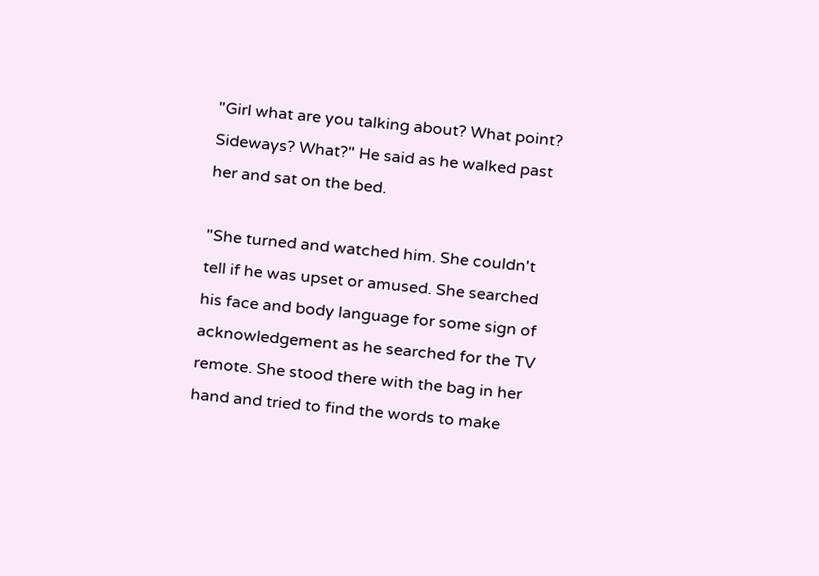"Girl what are you talking about? What point? Sideways? What?" He said as he walked past her and sat on the bed.

"She turned and watched him. She couldn't tell if he was upset or amused. She searched his face and body language for some sign of acknowledgement as he searched for the TV remote. She stood there with the bag in her hand and tried to find the words to make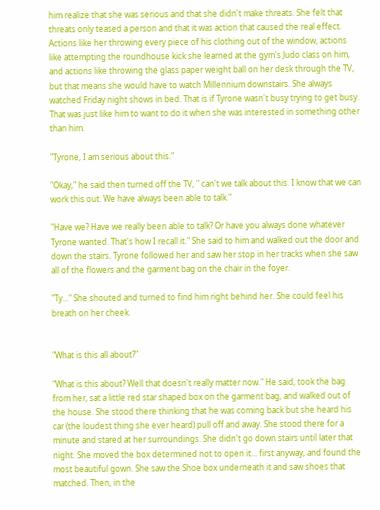him realize that she was serious and that she didn't make threats. She felt that threats only teased a person and that it was action that caused the real effect. Actions like her throwing every piece of his clothing out of the window, actions like attempting the roundhouse kick she learned at the gym's Judo class on him, and actions like throwing the glass paper weight ball on her desk through the TV, but that means she would have to watch Millennium downstairs. She always watched Friday night shows in bed. That is if Tyrone wasn't busy trying to get busy. That was just like him to want to do it when she was interested in something other than him.

"Tyrone, I am serious about this."

"Okay," he said then turned off the TV, " can't we talk about this. I know that we can work this out. We have always been able to talk."

"Have we? Have we really been able to talk? Or have you always done whatever Tyrone wanted. That's how I recall it." She said to him and walked out the door and down the stairs. Tyrone followed her and saw her stop in her tracks when she saw all of the flowers and the garment bag on the chair in the foyer.

"Ty..." She shouted and turned to find him right behind her. She could feel his breath on her cheek.


"What is this all about?"

"What is this about? Well that doesn't really matter now." He said, took the bag from her, sat a little red star shaped box on the garment bag, and walked out of the house. She stood there thinking that he was coming back but she heard his car (the loudest thing she ever heard) pull off and away. She stood there for a minute and stared at her surroundings. She didn't go down stairs until later that night. She moved the box determined not to open it... first anyway, and found the most beautiful gown. She saw the Shoe box underneath it and saw shoes that matched. Then, in the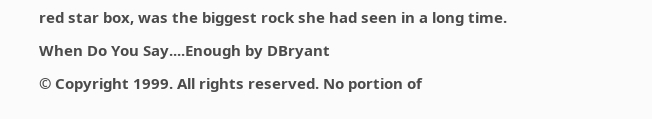red star box, was the biggest rock she had seen in a long time.

When Do You Say....Enough by DBryant

© Copyright 1999. All rights reserved. No portion of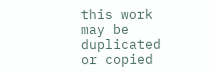this work may be duplicated or copied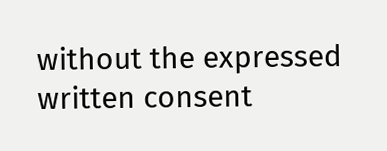without the expressed written consent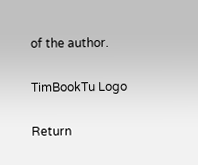of the author.

TimBookTu Logo

Return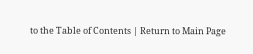to the Table of Contents | Return to Main Page